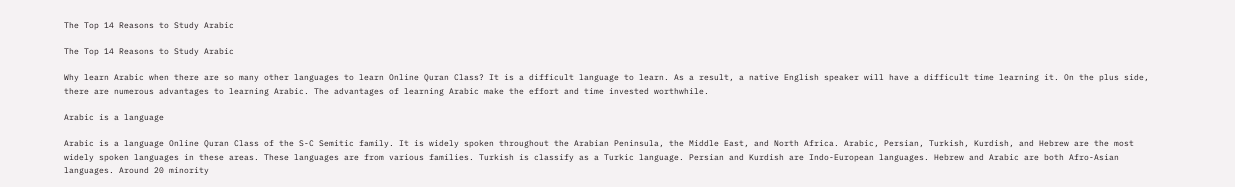The Top 14 Reasons to Study Arabic

The Top 14 Reasons to Study Arabic

Why learn Arabic when there are so many other languages to learn Online Quran Class? It is a difficult language to learn. As a result, a native English speaker will have a difficult time learning it. On the plus side, there are numerous advantages to learning Arabic. The advantages of learning Arabic make the effort and time invested worthwhile.

Arabic is a language

Arabic is a language Online Quran Class of the S-C Semitic family. It is widely spoken throughout the Arabian Peninsula, the Middle East, and North Africa. Arabic, Persian, Turkish, Kurdish, and Hebrew are the most widely spoken languages in these areas. These languages are from various families. Turkish is classify as a Turkic language. Persian and Kurdish are Indo-European languages. Hebrew and Arabic are both Afro-Asian languages. Around 20 minority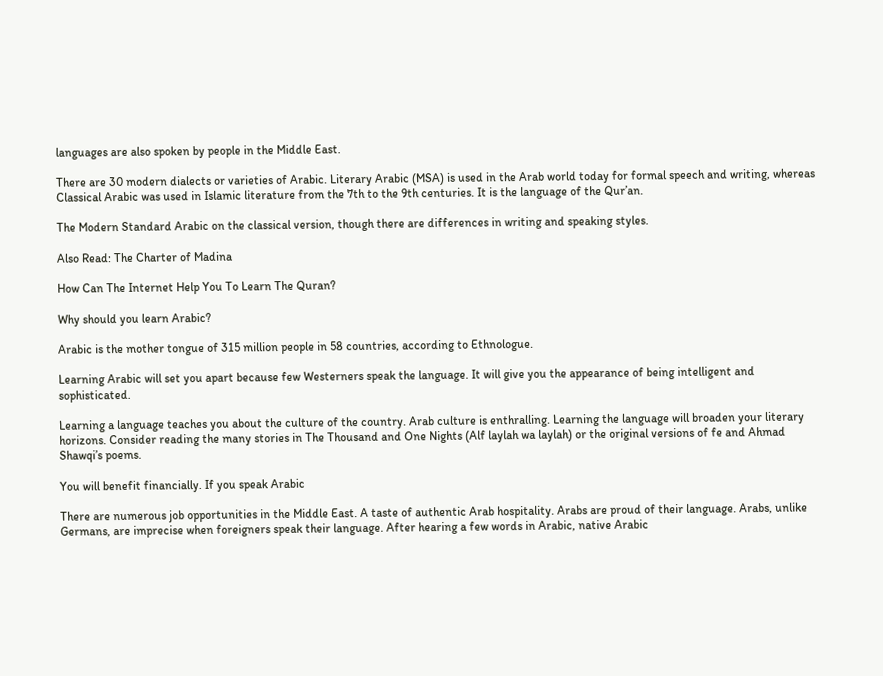languages are also spoken by people in the Middle East.

There are 30 modern dialects or varieties of Arabic. Literary Arabic (MSA) is used in the Arab world today for formal speech and writing, whereas Classical Arabic was used in Islamic literature from the 7th to the 9th centuries. It is the language of the Qur’an.

The Modern Standard Arabic on the classical version, though there are differences in writing and speaking styles.

Also Read: The Charter of Madina

How Can The Internet Help You To Learn The Quran?

Why should you learn Arabic?

Arabic is the mother tongue of 315 million people in 58 countries, according to Ethnologue.

Learning Arabic will set you apart because few Westerners speak the language. It will give you the appearance of being intelligent and sophisticated.

Learning a language teaches you about the culture of the country. Arab culture is enthralling. Learning the language will broaden your literary horizons. Consider reading the many stories in The Thousand and One Nights (Alf laylah wa laylah) or the original versions of fe and Ahmad Shawqi’s poems.

You will benefit financially. If you speak Arabic

There are numerous job opportunities in the Middle East. A taste of authentic Arab hospitality. Arabs are proud of their language. Arabs, unlike Germans, are imprecise when foreigners speak their language. After hearing a few words in Arabic, native Arabic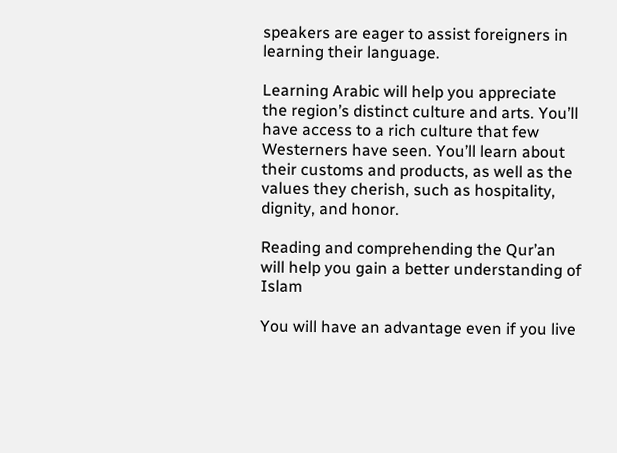speakers are eager to assist foreigners in learning their language.

Learning Arabic will help you appreciate the region’s distinct culture and arts. You’ll have access to a rich culture that few Westerners have seen. You’ll learn about their customs and products, as well as the values they cherish, such as hospitality, dignity, and honor.

Reading and comprehending the Qur’an will help you gain a better understanding of Islam

You will have an advantage even if you live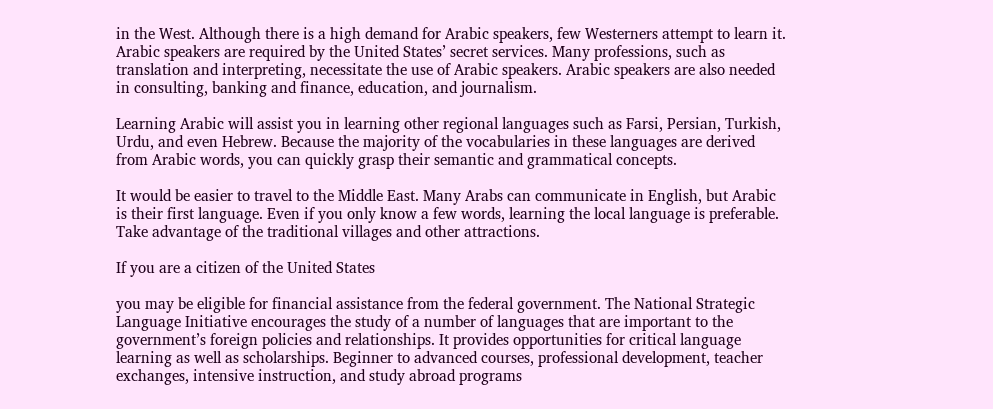in the West. Although there is a high demand for Arabic speakers, few Westerners attempt to learn it. Arabic speakers are required by the United States’ secret services. Many professions, such as translation and interpreting, necessitate the use of Arabic speakers. Arabic speakers are also needed in consulting, banking and finance, education, and journalism.

Learning Arabic will assist you in learning other regional languages such as Farsi, Persian, Turkish, Urdu, and even Hebrew. Because the majority of the vocabularies in these languages are derived from Arabic words, you can quickly grasp their semantic and grammatical concepts.

It would be easier to travel to the Middle East. Many Arabs can communicate in English, but Arabic is their first language. Even if you only know a few words, learning the local language is preferable. Take advantage of the traditional villages and other attractions.

If you are a citizen of the United States

you may be eligible for financial assistance from the federal government. The National Strategic Language Initiative encourages the study of a number of languages that are important to the government’s foreign policies and relationships. It provides opportunities for critical language learning as well as scholarships. Beginner to advanced courses, professional development, teacher exchanges, intensive instruction, and study abroad programs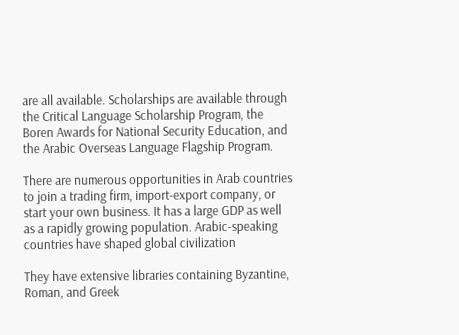are all available. Scholarships are available through the Critical Language Scholarship Program, the Boren Awards for National Security Education, and the Arabic Overseas Language Flagship Program.

There are numerous opportunities in Arab countries to join a trading firm, import-export company, or start your own business. It has a large GDP as well as a rapidly growing population. Arabic-speaking countries have shaped global civilization

They have extensive libraries containing Byzantine, Roman, and Greek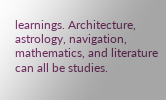learnings. Architecture, astrology, navigation, mathematics, and literature can all be studies.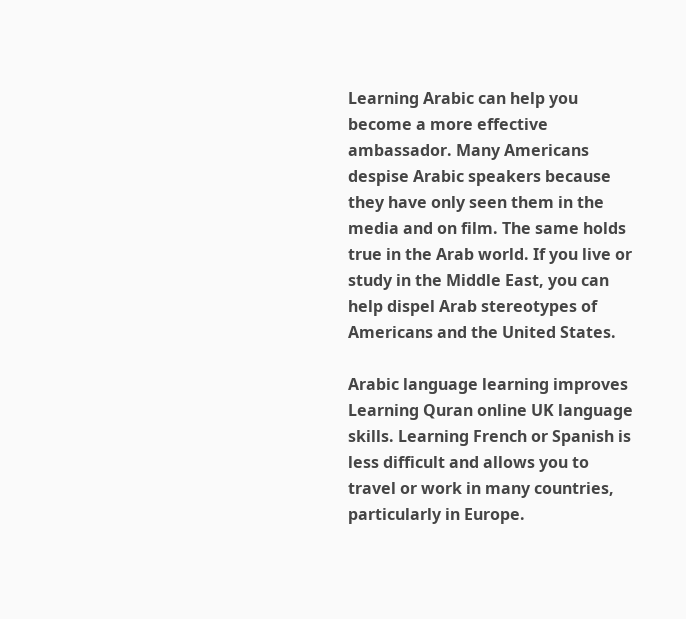Learning Arabic can help you become a more effective ambassador. Many Americans despise Arabic speakers because they have only seen them in the media and on film. The same holds true in the Arab world. If you live or study in the Middle East, you can help dispel Arab stereotypes of Americans and the United States.

Arabic language learning improves Learning Quran online UK language skills. Learning French or Spanish is less difficult and allows you to travel or work in many countries, particularly in Europe.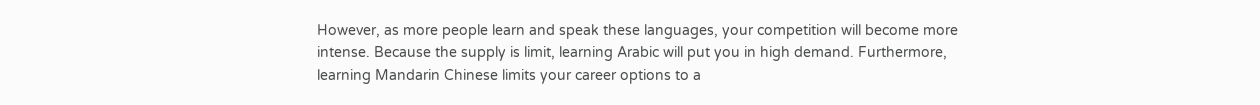However, as more people learn and speak these languages, your competition will become more intense. Because the supply is limit, learning Arabic will put you in high demand. Furthermore, learning Mandarin Chinese limits your career options to a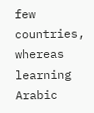few countries, whereas learning Arabic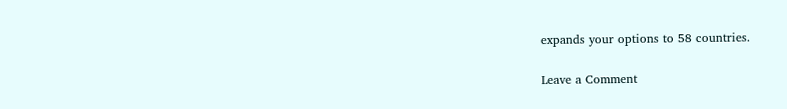expands your options to 58 countries.

Leave a Comment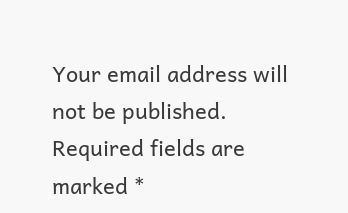Your email address will not be published. Required fields are marked *